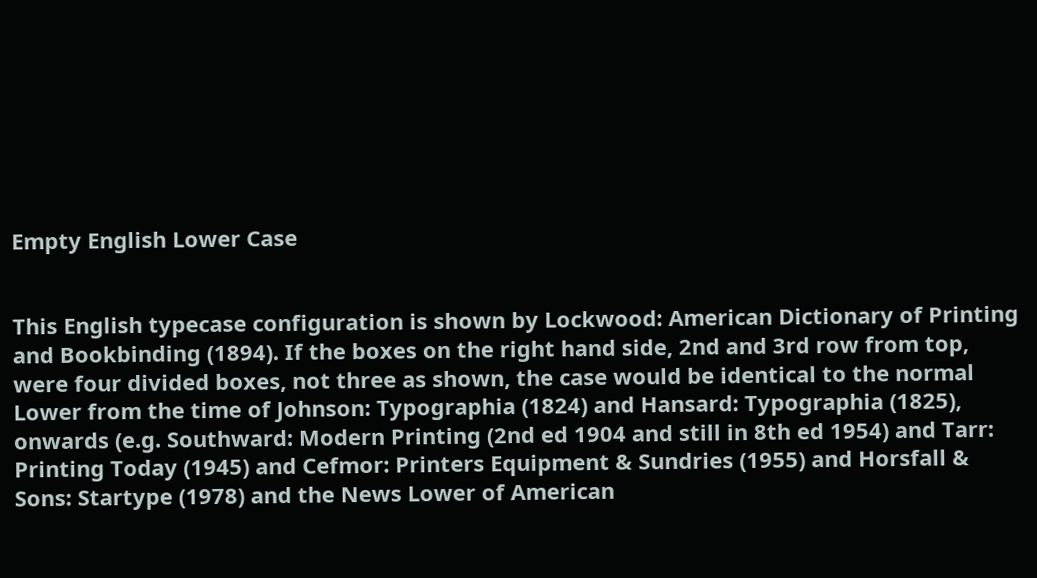Empty English Lower Case


This English typecase configuration is shown by Lockwood: American Dictionary of Printing and Bookbinding (1894). If the boxes on the right hand side, 2nd and 3rd row from top, were four divided boxes, not three as shown, the case would be identical to the normal Lower from the time of Johnson: Typographia (1824) and Hansard: Typographia (1825), onwards (e.g. Southward: Modern Printing (2nd ed 1904 and still in 8th ed 1954) and Tarr: Printing Today (1945) and Cefmor: Printers Equipment & Sundries (1955) and Horsfall & Sons: Startype (1978) and the News Lower of American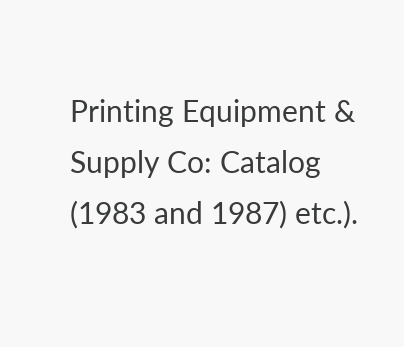Printing Equipment & Supply Co: Catalog (1983 and 1987) etc.).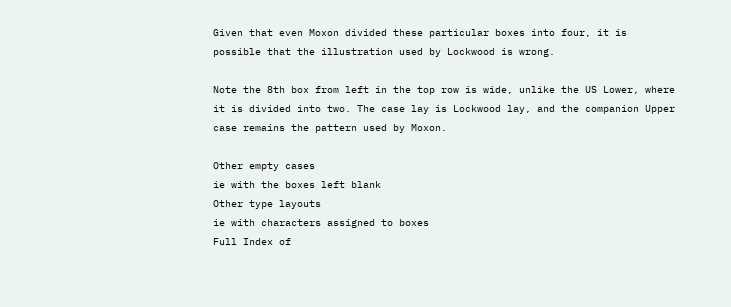Given that even Moxon divided these particular boxes into four, it is possible that the illustration used by Lockwood is wrong.

Note the 8th box from left in the top row is wide, unlike the US Lower, where it is divided into two. The case lay is Lockwood lay, and the companion Upper case remains the pattern used by Moxon.

Other empty cases
ie with the boxes left blank
Other type layouts
ie with characters assigned to boxes
Full Index of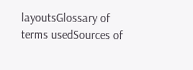layoutsGlossary of terms usedSources of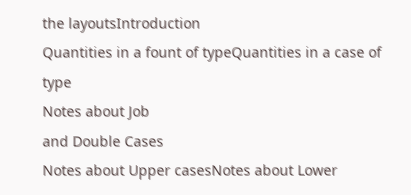the layoutsIntroduction
Quantities in a fount of typeQuantities in a case of type
Notes about Job
and Double Cases
Notes about Upper casesNotes about Lower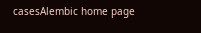casesAlembic home page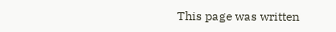This page was written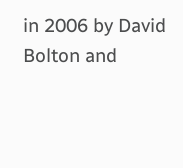in 2006 by David Bolton and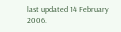last updated 14 February 2006.